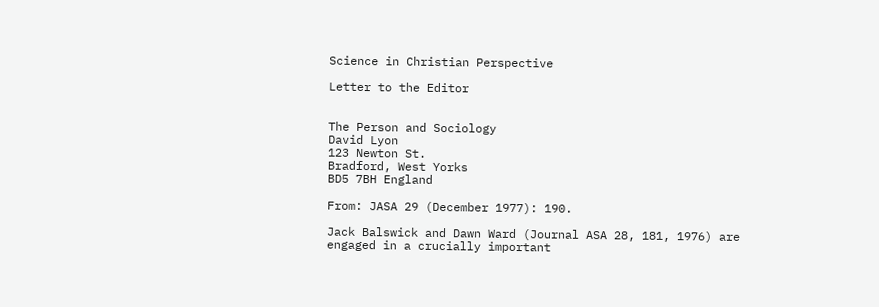Science in Christian Perspective

Letter to the Editor


The Person and Sociology
David Lyon
123 Newton St.
Bradford, West Yorks
BD5 7BH England

From: JASA 29 (December 1977): 190.

Jack Balswick and Dawn Ward (Journal ASA 28, 181, 1976) are engaged in a crucially important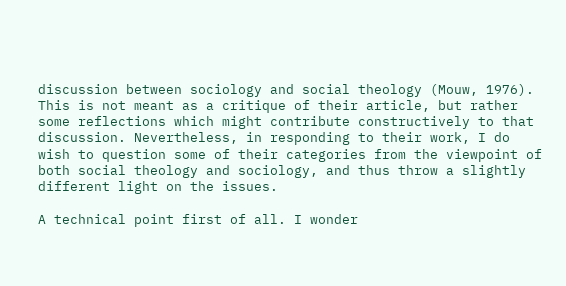discussion between sociology and social theology (Mouw, 1976). This is not meant as a critique of their article, but rather some reflections which might contribute constructively to that discussion. Nevertheless, in responding to their work, I do wish to question some of their categories from the viewpoint of both social theology and sociology, and thus throw a slightly different light on the issues.

A technical point first of all. I wonder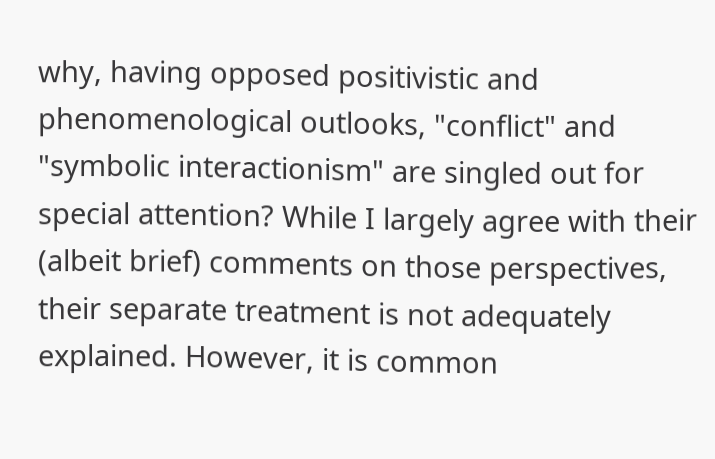why, having opposed positivistic and phenomenological outlooks, "conflict" and "symbolic interactionism" are singled out for special attention? While I largely agree with their (albeit brief) comments on those perspectives, their separate treatment is not adequately explained. However, it is common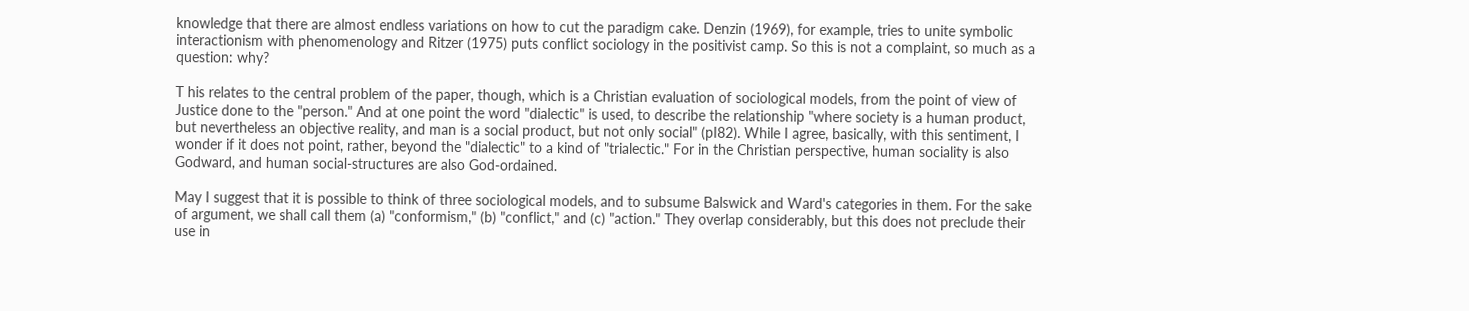knowledge that there are almost endless variations on how to cut the paradigm cake. Denzin (1969), for example, tries to unite symbolic interactionism with phenomenology and Ritzer (1975) puts conflict sociology in the positivist camp. So this is not a complaint, so much as a question: why?

T his relates to the central problem of the paper, though, which is a Christian evaluation of sociological models, from the point of view of Justice done to the "person." And at one point the word "dialectic" is used, to describe the relationship "where society is a human product, but nevertheless an objective reality, and man is a social product, but not only social" (pI82). While I agree, basically, with this sentiment, I wonder if it does not point, rather, beyond the "dialectic" to a kind of "trialectic." For in the Christian perspective, human sociality is also Godward, and human social-structures are also God-ordained.

May I suggest that it is possible to think of three sociological models, and to subsume Balswick and Ward's categories in them. For the sake of argument, we shall call them (a) "conformism," (b) "conflict," and (c) "action." They overlap considerably, but this does not preclude their use in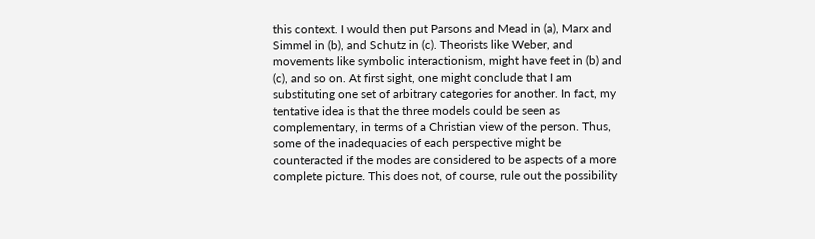this context. I would then put Parsons and Mead in (a), Marx and Simmel in (b), and Schutz in (c). Theorists like Weber, and movements like symbolic interactionism, might have feet in (b) and (c), and so on. At first sight, one might conclude that I am substituting one set of arbitrary categories for another. In fact, my tentative idea is that the three models could be seen as complementary, in terms of a Christian view of the person. Thus, some of the inadequacies of each perspective might be counteracted if the modes are considered to be aspects of a more complete picture. This does not, of course, rule out the possibility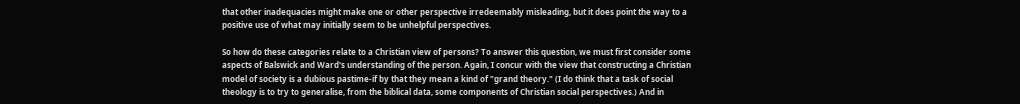that other inadequacies might make one or other perspective irredeemably misleading, but it does point the way to a positive use of what may initially seem to be unhelpful perspectives.

So how do these categories relate to a Christian view of persons? To answer this question, we must first consider some aspects of Balswick and Ward's understanding of the person. Again, I concur with the view that constructing a Christian model of society is a dubious pastime-if by that they mean a kind of "grand theory." (I do think that a task of social theology is to try to generalise, from the biblical data, some components of Christian social perspectives.) And in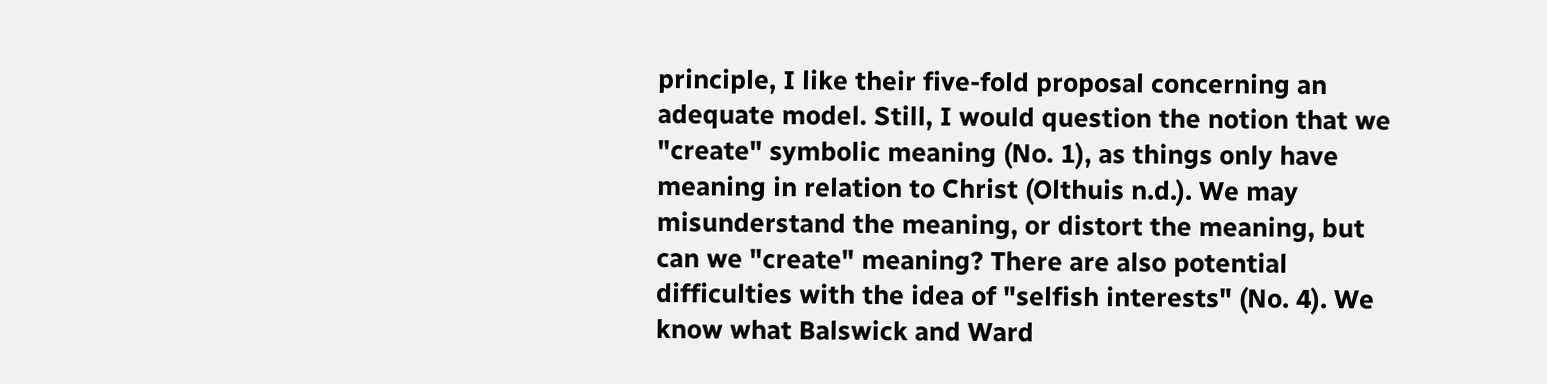principle, I like their five-fold proposal concerning an adequate model. Still, I would question the notion that we "create" symbolic meaning (No. 1), as things only have meaning in relation to Christ (Olthuis n.d.). We may misunderstand the meaning, or distort the meaning, but can we "create" meaning? There are also potential difficulties with the idea of "selfish interests" (No. 4). We know what Balswick and Ward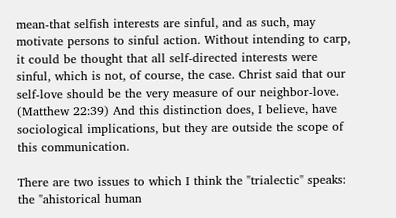mean-that selfish interests are sinful, and as such, may motivate persons to sinful action. Without intending to carp, it could be thought that all self-directed interests were sinful, which is not, of course, the case. Christ said that our self-love should be the very measure of our neighbor-love. (Matthew 22:39) And this distinction does, I believe, have sociological implications, but they are outside the scope of this communication.

There are two issues to which I think the "trialectic" speaks: the "ahistorical human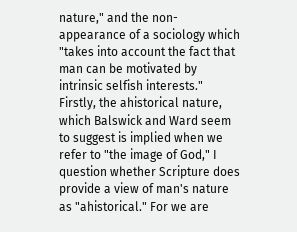nature," and the non-appearance of a sociology which "takes into account the fact that man can be motivated by intrinsic selfish interests." Firstly, the ahistorical nature, which Balswick and Ward seem to suggest is implied when we refer to "the image of God," I question whether Scripture does provide a view of man's nature as "ahistorical." For we are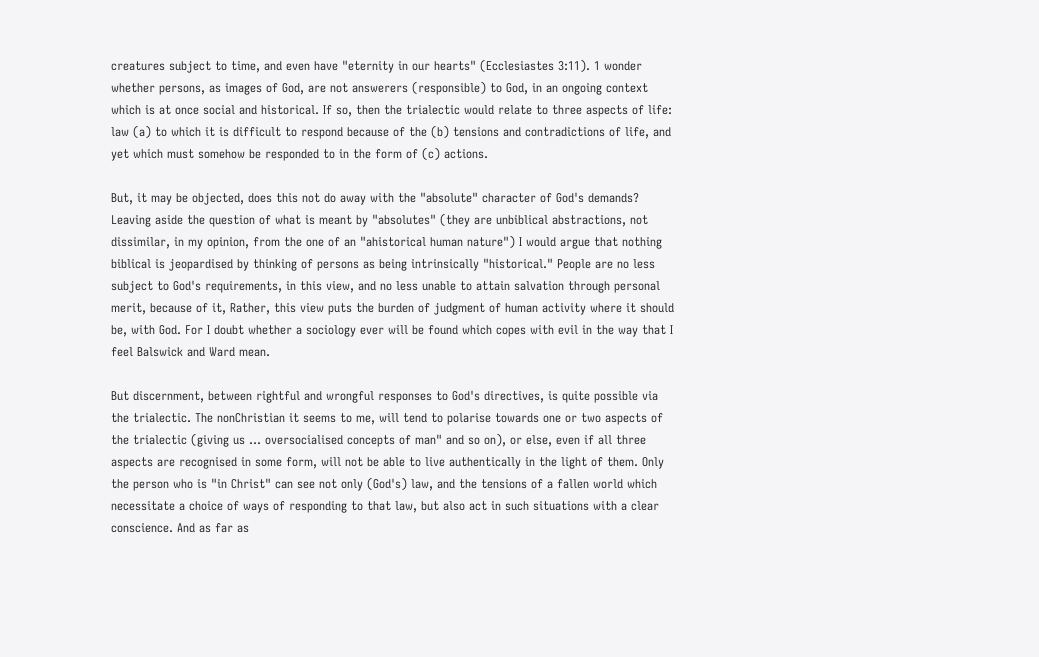creatures subject to time, and even have "eternity in our hearts" (Ecclesiastes 3:11). 1 wonder whether persons, as images of God, are not answerers (responsible) to God, in an ongoing context which is at once social and historical. If so, then the trialectic would relate to three aspects of life: law (a) to which it is difficult to respond because of the (b) tensions and contradictions of life, and yet which must somehow be responded to in the form of (c) actions.

But, it may be objected, does this not do away with the "absolute" character of God's demands? Leaving aside the question of what is meant by "absolutes" (they are unbiblical abstractions, not dissimilar, in my opinion, from the one of an "ahistorical human nature") I would argue that nothing biblical is jeopardised by thinking of persons as being intrinsically "historical." People are no less subject to God's requirements, in this view, and no less unable to attain salvation through personal merit, because of it, Rather, this view puts the burden of judgment of human activity where it should be, with God. For I doubt whether a sociology ever will be found which copes with evil in the way that I feel Balswick and Ward mean.

But discernment, between rightful and wrongful responses to God's directives, is quite possible via the trialectic. The nonChristian it seems to me, will tend to polarise towards one or two aspects of the trialectic (giving us ... oversocialised concepts of man" and so on), or else, even if all three aspects are recognised in some form, will not be able to live authentically in the light of them. Only the person who is "in Christ" can see not only (God's) law, and the tensions of a fallen world which necessitate a choice of ways of responding to that law, but also act in such situations with a clear conscience. And as far as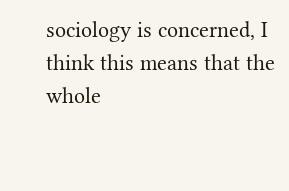sociology is concerned, I think this means that the whole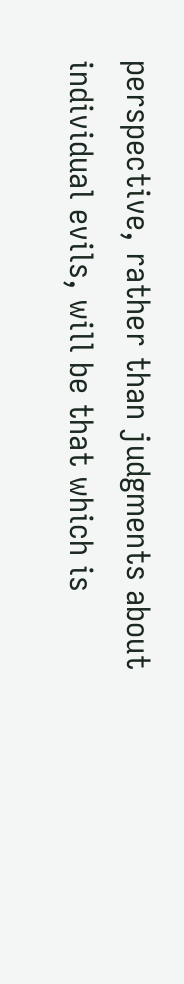perspective, rather than judgments about individual evils, will be that which is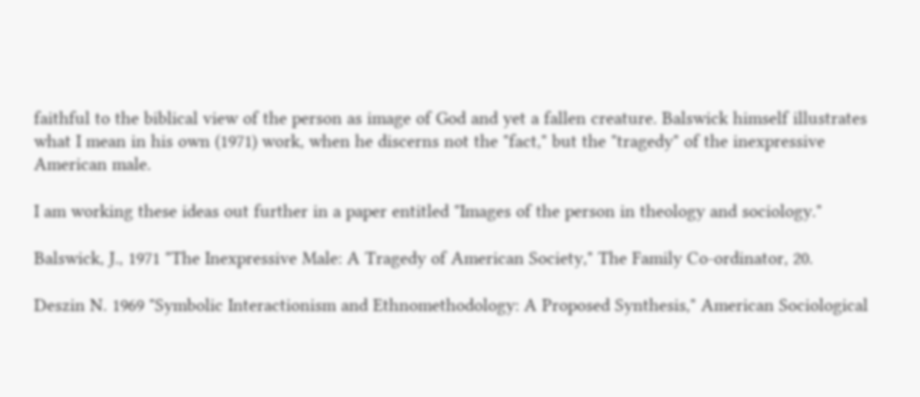faithful to the biblical view of the person as image of God and yet a fallen creature. Balswick himself illustrates what I mean in his own (1971) work, when he discerns not the "fact," but the "tragedy" of the inexpressive American male.

I am working these ideas out further in a paper entitled "Images of the person in theology and sociology."

Balswick, J., 1971 "The Inexpressive Male: A Tragedy of American Society," The Family Co-ordinator, 20.

Deszin N. 1969 "Symbolic Interactionism and Ethnomethodology: A Proposed Synthesis," American Sociological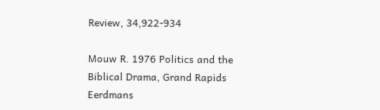Review, 34,922-934

Mouw R. 1976 Politics and the Biblical Drama, Grand Rapids Eerdmans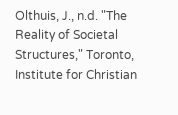Olthuis, J., n.d. "The Reality of Societal Structures," Toronto, Institute for Christian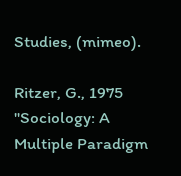Studies, (mimeo).

Ritzer, G., 1975 "Sociology: A Multiple Paradigm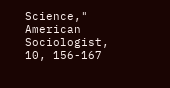Science," American Sociologist, 10, 156-167